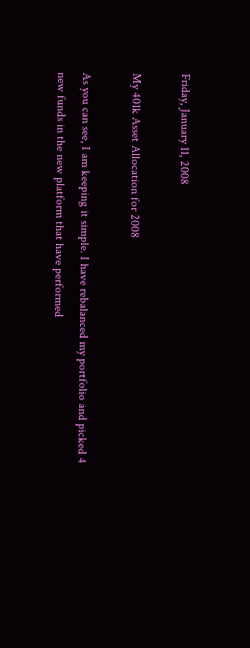Friday, January 11, 2008

My 401k Asset Allocation for 2008

As you can see, I am keeping it simple. I have rebalanced my portfolio and picked 4 new funds in the new platform that have performed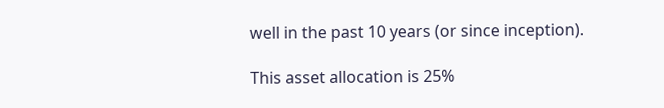well in the past 10 years (or since inception).

This asset allocation is 25%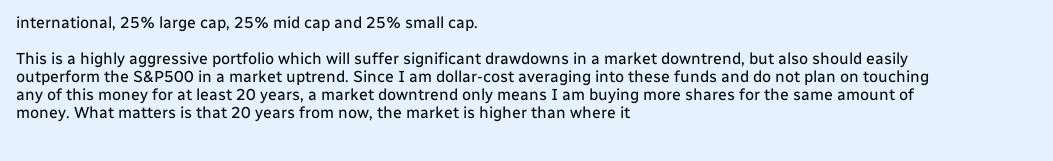international, 25% large cap, 25% mid cap and 25% small cap.

This is a highly aggressive portfolio which will suffer significant drawdowns in a market downtrend, but also should easily outperform the S&P500 in a market uptrend. Since I am dollar-cost averaging into these funds and do not plan on touching any of this money for at least 20 years, a market downtrend only means I am buying more shares for the same amount of money. What matters is that 20 years from now, the market is higher than where it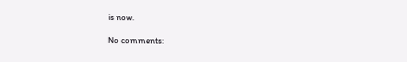is now.

No comments: